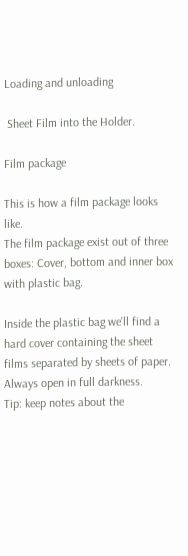Loading and unloading

 Sheet Film into the Holder.

Film package

This is how a film package looks like.
The film package exist out of three boxes: Cover, bottom and inner box with plastic bag.

Inside the plastic bag we'll find a hard cover containing the sheet films separated by sheets of paper.
Always open in full darkness.
Tip: keep notes about the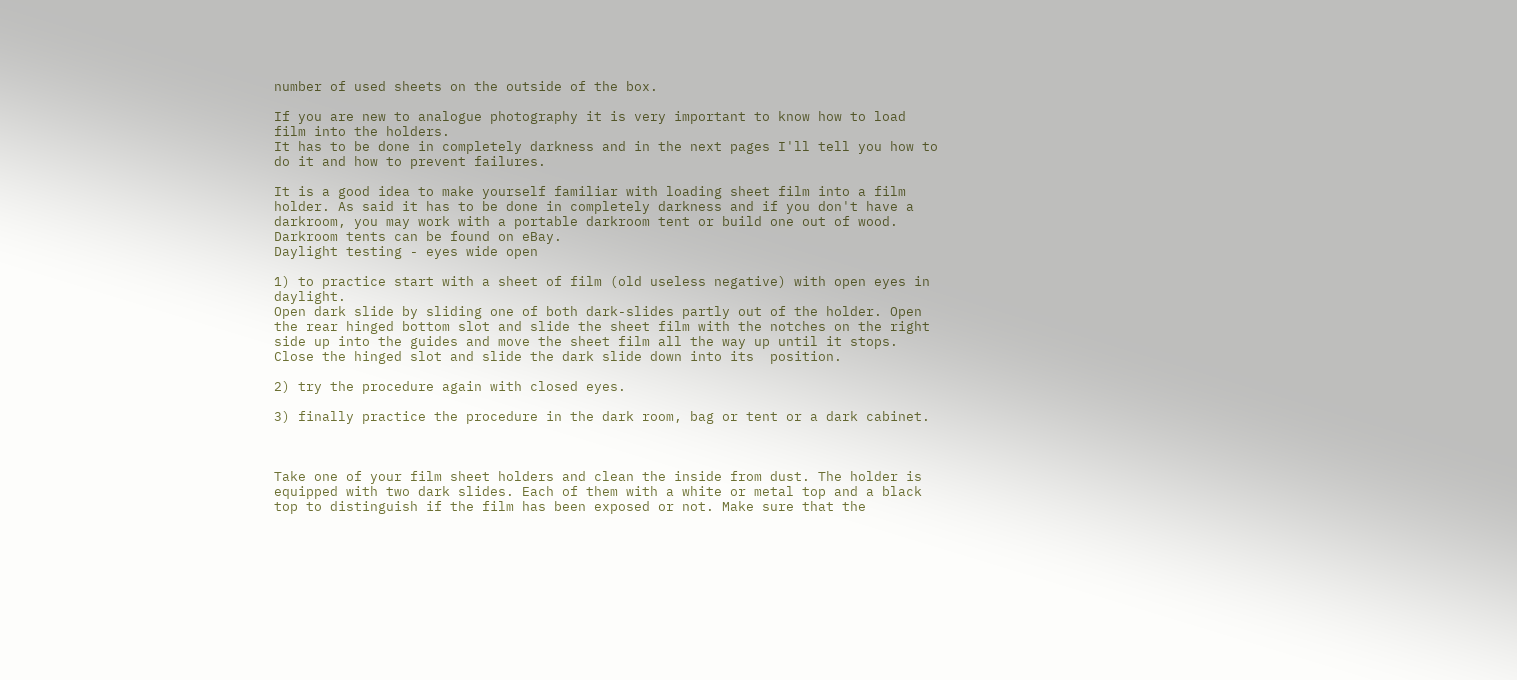number of used sheets on the outside of the box.

If you are new to analogue photography it is very important to know how to load film into the holders.
It has to be done in completely darkness and in the next pages I'll tell you how to do it and how to prevent failures.

It is a good idea to make yourself familiar with loading sheet film into a film holder. As said it has to be done in completely darkness and if you don't have a darkroom, you may work with a portable darkroom tent or build one out of wood. Darkroom tents can be found on eBay.
Daylight testing - eyes wide open

1) to practice start with a sheet of film (old useless negative) with open eyes in daylight.
Open dark slide by sliding one of both dark-slides partly out of the holder. Open the rear hinged bottom slot and slide the sheet film with the notches on the right side up into the guides and move the sheet film all the way up until it stops. Close the hinged slot and slide the dark slide down into its  position.

2) try the procedure again with closed eyes.

3) finally practice the procedure in the dark room, bag or tent or a dark cabinet.



Take one of your film sheet holders and clean the inside from dust. The holder is equipped with two dark slides. Each of them with a white or metal top and a black top to distinguish if the film has been exposed or not. Make sure that the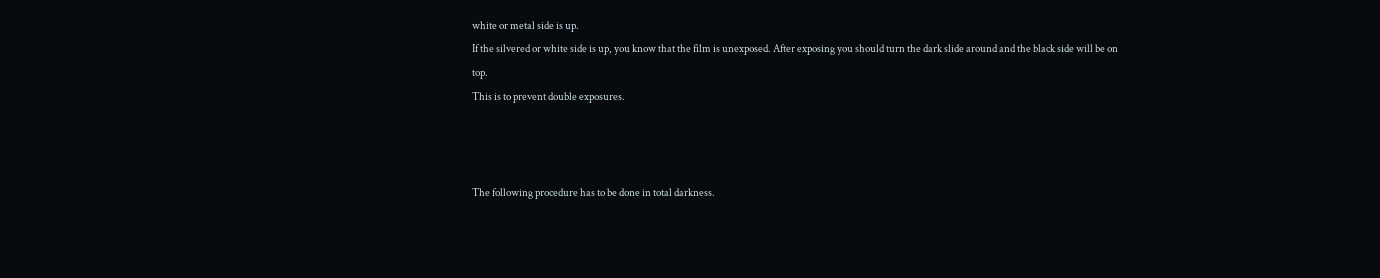white or metal side is up.
If the silvered or white side is up, you know that the film is unexposed. After exposing you should turn the dark slide around and the black side will be on top.
This is to prevent double exposures.



The following procedure has to be done in total darkness.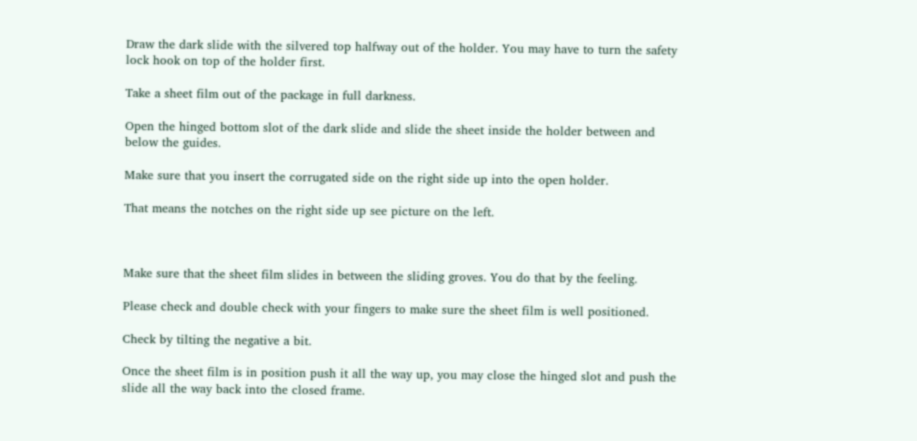Draw the dark slide with the silvered top halfway out of the holder. You may have to turn the safety lock hook on top of the holder first.

Take a sheet film out of the package in full darkness.

Open the hinged bottom slot of the dark slide and slide the sheet inside the holder between and below the guides.

Make sure that you insert the corrugated side on the right side up into the open holder.

That means the notches on the right side up see picture on the left.



Make sure that the sheet film slides in between the sliding groves. You do that by the feeling.

Please check and double check with your fingers to make sure the sheet film is well positioned.

Check by tilting the negative a bit.

Once the sheet film is in position push it all the way up, you may close the hinged slot and push the slide all the way back into the closed frame.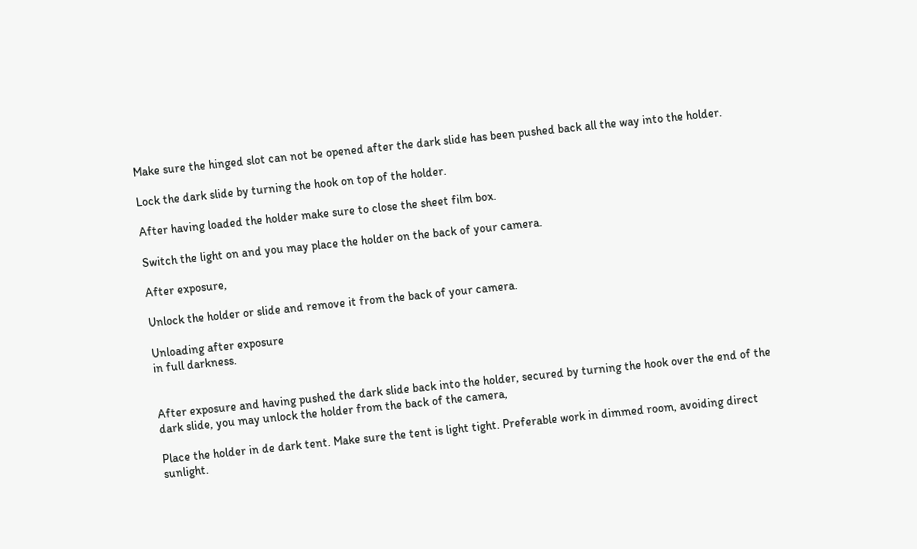Make sure the hinged slot can not be opened after the dark slide has been pushed back all the way into the holder.

Lock the dark slide by turning the hook on top of the holder.

After having loaded the holder make sure to close the sheet film box.

Switch the light on and you may place the holder on the back of your camera.

After exposure,

Unlock the holder or slide and remove it from the back of your camera.

Unloading after exposure
in full darkness.


After exposure and having pushed the dark slide back into the holder, secured by turning the hook over the end of the dark slide, you may unlock the holder from the back of the camera,

Place the holder in de dark tent. Make sure the tent is light tight. Preferable work in dimmed room, avoiding direct sunlight.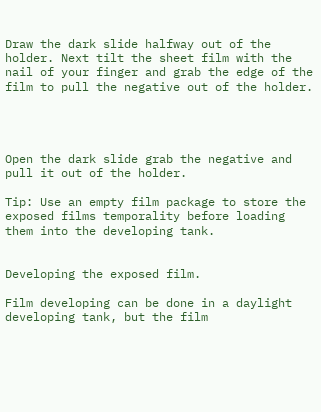Draw the dark slide halfway out of the holder. Next tilt the sheet film with the nail of your finger and grab the edge of the film to pull the negative out of the holder.




Open the dark slide grab the negative and pull it out of the holder.

Tip: Use an empty film package to store the exposed films temporality before loading them into the developing tank.


Developing the exposed film.

Film developing can be done in a daylight developing tank, but the film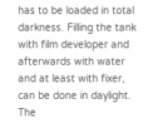has to be loaded in total darkness. Filling the tank with film developer and afterwards with water and at least with fixer, can be done in daylight. The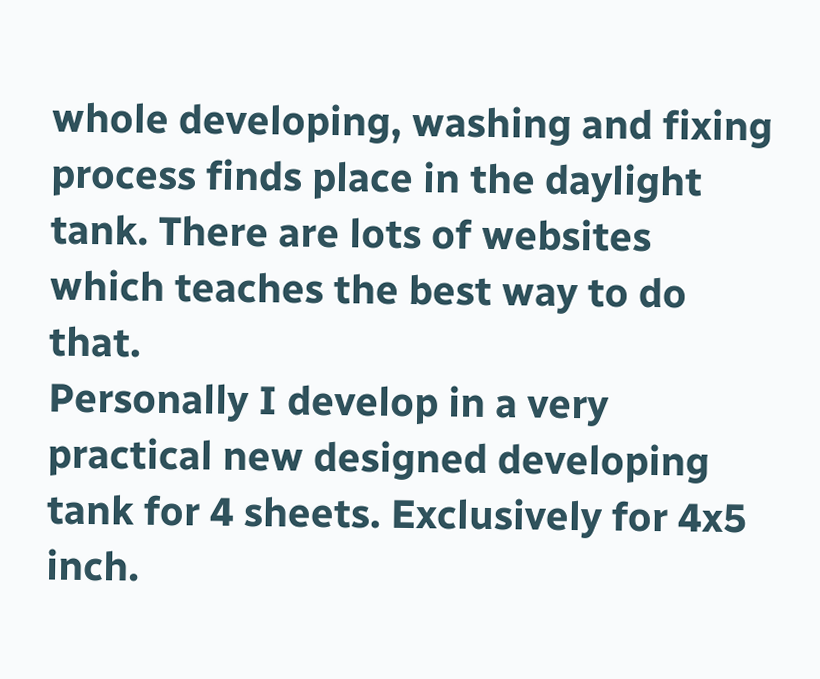whole developing, washing and fixing process finds place in the daylight tank. There are lots of websites which teaches the best way to do that.
Personally I develop in a very practical new designed developing tank for 4 sheets. Exclusively for 4x5 inch.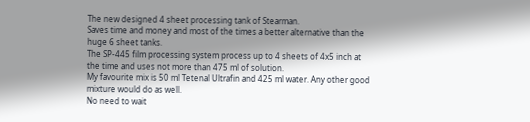The new designed 4 sheet processing tank of Stearman.
Saves time and money and most of the times a better alternative than the huge 6 sheet tanks.
The SP-445 film processing system process up to 4 sheets of 4x5 inch at the time and uses not more than 475 ml of solution.
My favourite mix is 50 ml Tetenal Ultrafin and 425 ml water. Any other good mixture would do as well.
No need to wait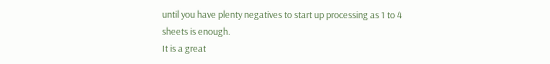until you have plenty negatives to start up processing as 1 to 4 sheets is enough.
It is a great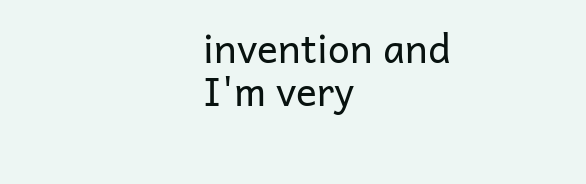invention and I'm very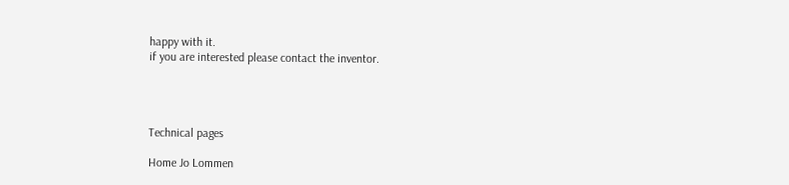happy with it.
if you are interested please contact the inventor.




Technical pages

Home Jo Lommen